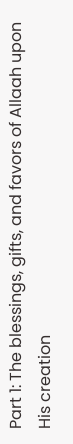Part 1: The blessings, gifts, and favors of Allaah upon His creation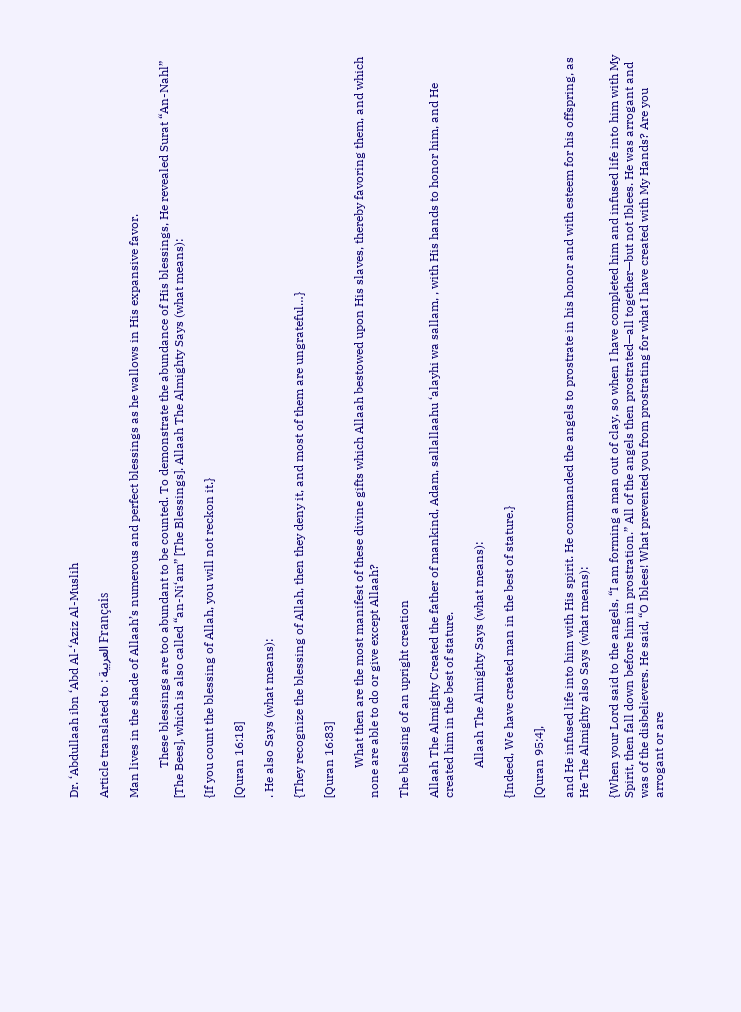Dr. ‘Abdullaah ibn ‘Abd Al-‘Aziz Al-Muslih

Article translated to : العربية Français

Man lives in the shade of Allaah’s numerous and perfect blessings as he wallows in His expansive favor.

          These blessings are too abundant to be counted. To demonstrate the abundance of His blessings, He revealed Surat “An-Nahl” [The Bees], which is also called “an-Ni‘am” [The Blessings]. Allaah The Almighty Says (what means):

{If you count the blessing of Allah, you will not reckon it.}

[Quran 16:18]

. He also Says (what means):

{They recognize the blessing of Allah, then they deny it, and most of them are ungrateful…}

[Quran 16:83]

          What then are the most manifest of these divine gifts which Allaah bestowed upon His slaves, thereby favoring them, and which none are able to do or give except Allaah?

The blessing of an upright creation

Allaah The Almighty Created the father of mankind, Adam, sallallaahu ‘alayhi wa sallam, , with His hands to honor him, and He created him in the best of stature.

          Allaah The Almighty Says (what means):

{Indeed, We have created man in the best of stature.}

[Quran 95:4],

and He infused life into him with His spirit. He commanded the angels to prostrate in his honor and with esteem for his offspring, as He The Almighty also Says (what means):

{When your Lord said to the angels, “I am forming a man out of clay, so when I have completed him and infused life into him with My Spirit, then fall down before him in prostration.” All of the angels then prostrated—all together—but not Iblees. He was arrogant and was of the disbelievers. He said, “O Iblees! What prevented you from prostrating for what I have created with My Hands? Are you arrogant or are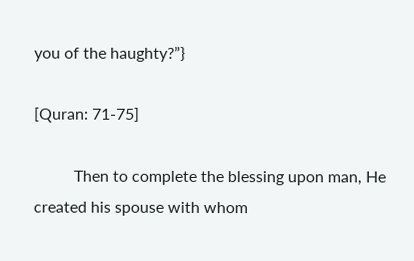you of the haughty?”}

[Quran: 71-75]

          Then to complete the blessing upon man, He created his spouse with whom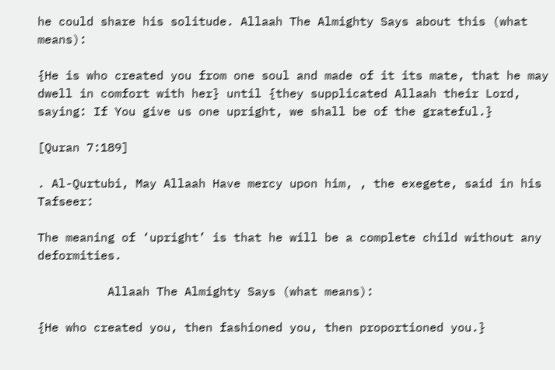he could share his solitude. Allaah The Almighty Says about this (what means):

{He is who created you from one soul and made of it its mate, that he may dwell in comfort with her} until {they supplicated Allaah their Lord, saying: If You give us one upright, we shall be of the grateful.}

[Quran 7:189]

. Al-Qurtubi, May Allaah Have mercy upon him, , the exegete, said in his Tafseer:

The meaning of ‘upright’ is that he will be a complete child without any deformities.

          Allaah The Almighty Says (what means):

{He who created you, then fashioned you, then proportioned you.}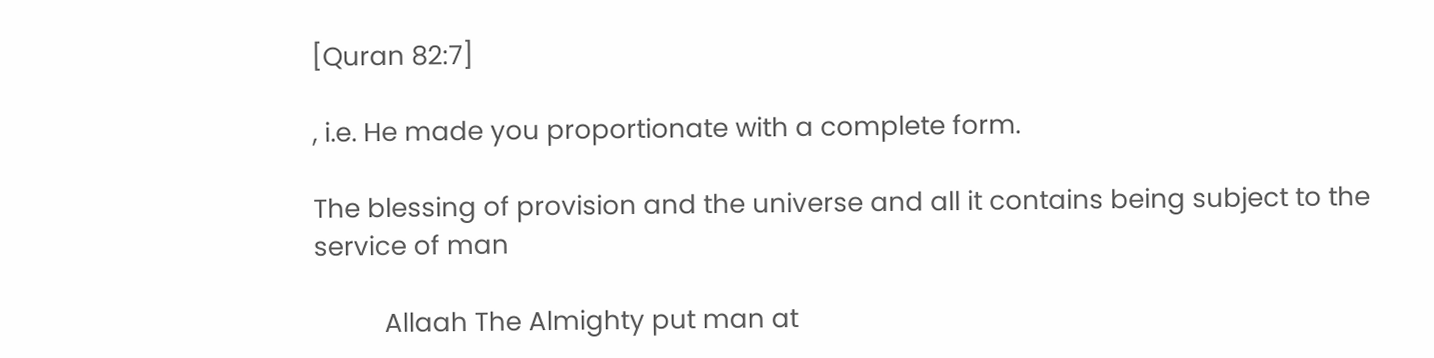[Quran 82:7]

, i.e. He made you proportionate with a complete form.

The blessing of provision and the universe and all it contains being subject to the service of man

          Allaah The Almighty put man at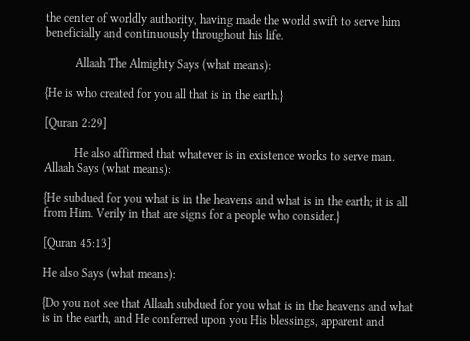the center of worldly authority, having made the world swift to serve him beneficially and continuously throughout his life.

          Allaah The Almighty Says (what means):

{He is who created for you all that is in the earth.}

[Quran 2:29]

          He also affirmed that whatever is in existence works to serve man. Allaah Says (what means):

{He subdued for you what is in the heavens and what is in the earth; it is all from Him. Verily in that are signs for a people who consider.}

[Quran 45:13]

He also Says (what means):

{Do you not see that Allaah subdued for you what is in the heavens and what is in the earth, and He conferred upon you His blessings, apparent and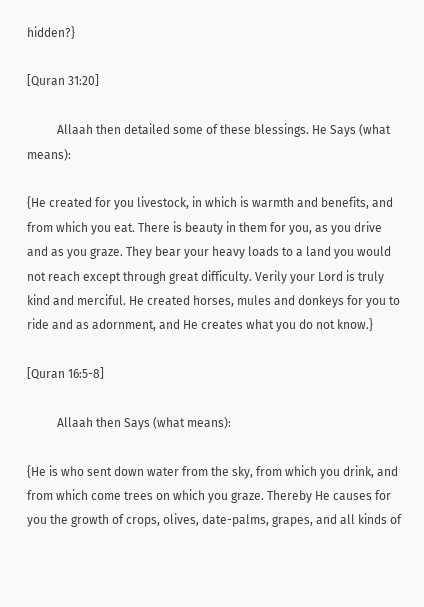hidden?}

[Quran 31:20]

          Allaah then detailed some of these blessings. He Says (what means):

{He created for you livestock, in which is warmth and benefits, and from which you eat. There is beauty in them for you, as you drive and as you graze. They bear your heavy loads to a land you would not reach except through great difficulty. Verily your Lord is truly kind and merciful. He created horses, mules and donkeys for you to ride and as adornment, and He creates what you do not know.}

[Quran 16:5-8]

          Allaah then Says (what means):

{He is who sent down water from the sky, from which you drink, and from which come trees on which you graze. Thereby He causes for you the growth of crops, olives, date-palms, grapes, and all kinds of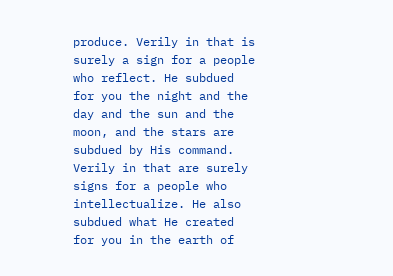produce. Verily in that is surely a sign for a people who reflect. He subdued for you the night and the day and the sun and the moon, and the stars are subdued by His command. Verily in that are surely signs for a people who intellectualize. He also subdued what He created for you in the earth of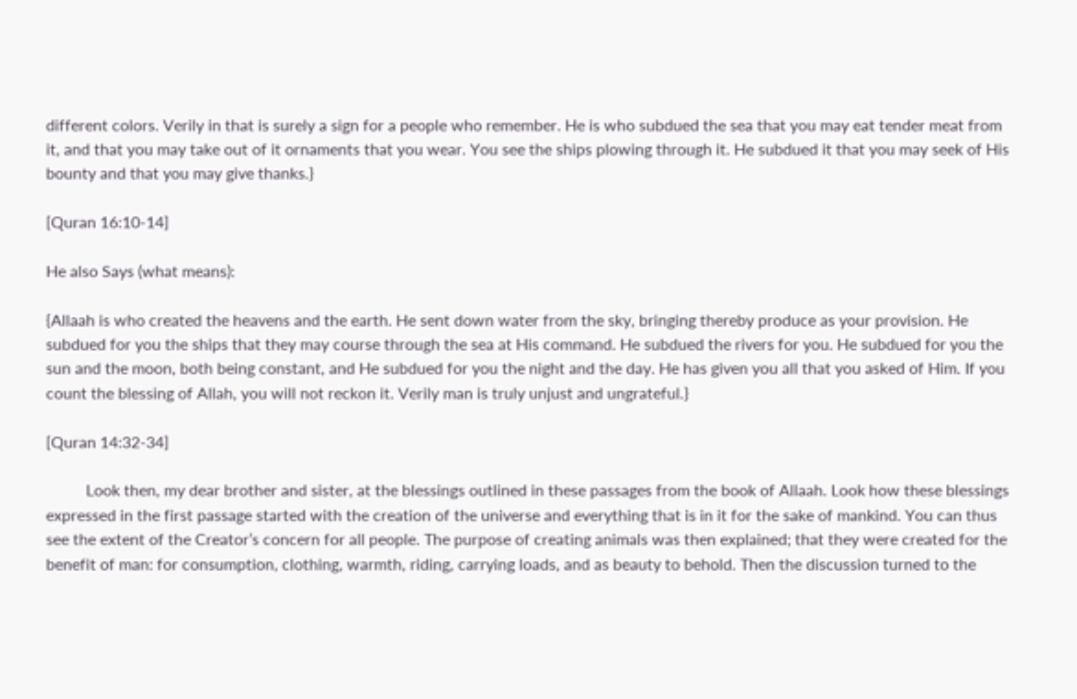different colors. Verily in that is surely a sign for a people who remember. He is who subdued the sea that you may eat tender meat from it, and that you may take out of it ornaments that you wear. You see the ships plowing through it. He subdued it that you may seek of His bounty and that you may give thanks.}

[Quran 16:10-14]

He also Says (what means):

{Allaah is who created the heavens and the earth. He sent down water from the sky, bringing thereby produce as your provision. He subdued for you the ships that they may course through the sea at His command. He subdued the rivers for you. He subdued for you the sun and the moon, both being constant, and He subdued for you the night and the day. He has given you all that you asked of Him. If you count the blessing of Allah, you will not reckon it. Verily man is truly unjust and ungrateful.}

[Quran 14:32-34]

          Look then, my dear brother and sister, at the blessings outlined in these passages from the book of Allaah. Look how these blessings expressed in the first passage started with the creation of the universe and everything that is in it for the sake of mankind. You can thus see the extent of the Creator’s concern for all people. The purpose of creating animals was then explained; that they were created for the benefit of man: for consumption, clothing, warmth, riding, carrying loads, and as beauty to behold. Then the discussion turned to the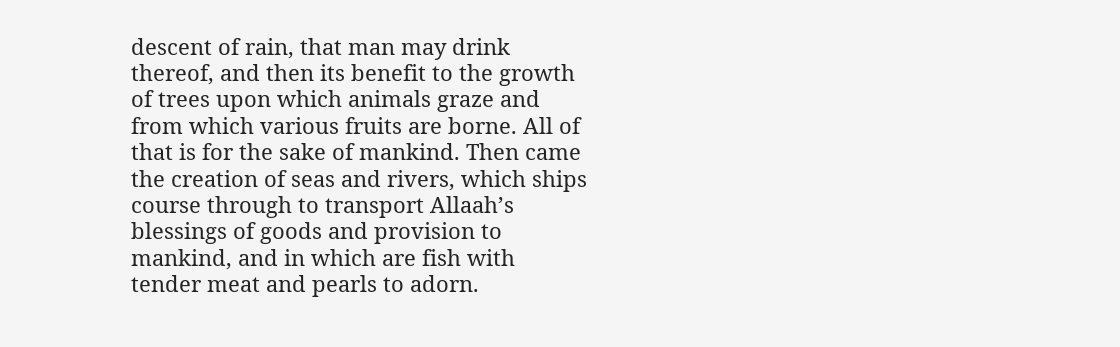descent of rain, that man may drink thereof, and then its benefit to the growth of trees upon which animals graze and from which various fruits are borne. All of that is for the sake of mankind. Then came the creation of seas and rivers, which ships course through to transport Allaah’s blessings of goods and provision to mankind, and in which are fish with tender meat and pearls to adorn.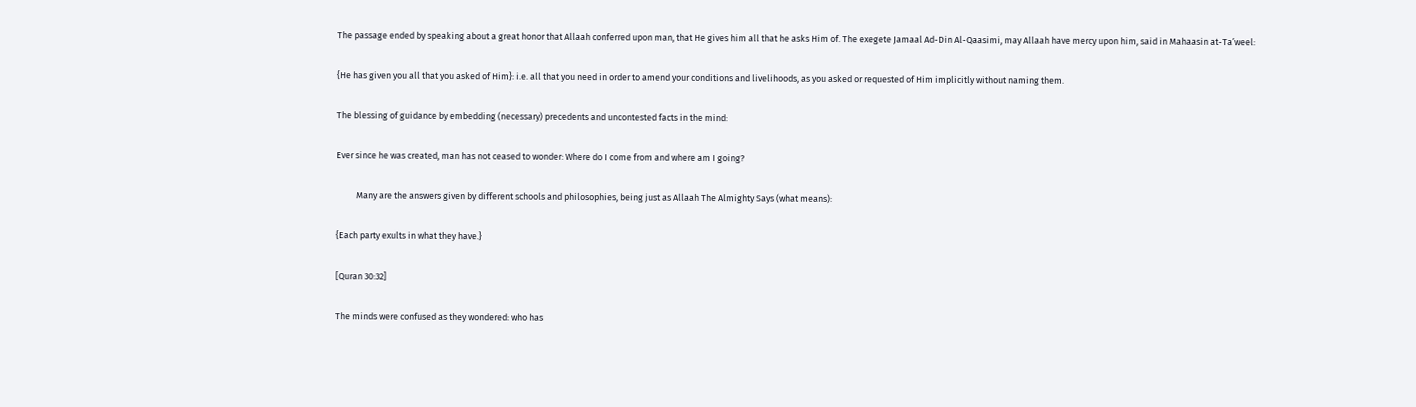The passage ended by speaking about a great honor that Allaah conferred upon man, that He gives him all that he asks Him of. The exegete Jamaal Ad-Din Al-Qaasimi, may Allaah have mercy upon him, said in Mahaasin at-Ta’weel:

{He has given you all that you asked of Him}: i.e. all that you need in order to amend your conditions and livelihoods, as you asked or requested of Him implicitly without naming them.

The blessing of guidance by embedding (necessary) precedents and uncontested facts in the mind:

Ever since he was created, man has not ceased to wonder: Where do I come from and where am I going?

          Many are the answers given by different schools and philosophies, being just as Allaah The Almighty Says (what means):

{Each party exults in what they have.}

[Quran 30:32]

The minds were confused as they wondered: who has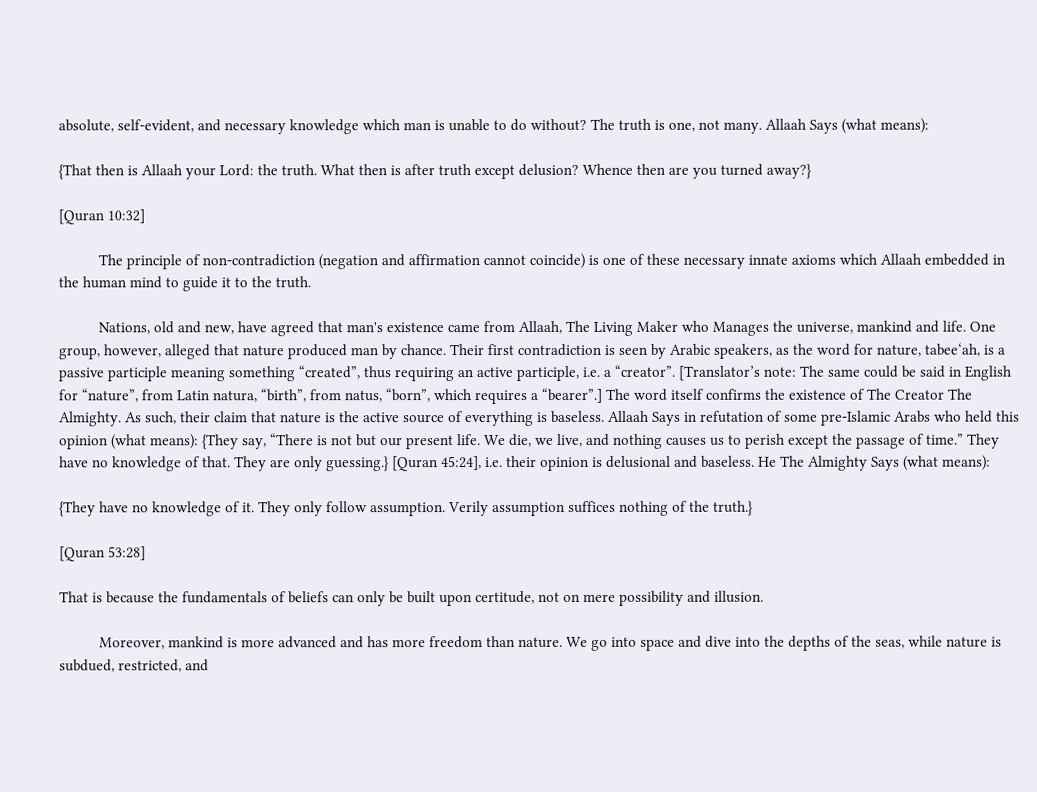absolute, self-evident, and necessary knowledge which man is unable to do without? The truth is one, not many. Allaah Says (what means):

{That then is Allaah your Lord: the truth. What then is after truth except delusion? Whence then are you turned away?}

[Quran 10:32]

          The principle of non-contradiction (negation and affirmation cannot coincide) is one of these necessary innate axioms which Allaah embedded in the human mind to guide it to the truth.

          Nations, old and new, have agreed that man's existence came from Allaah, The Living Maker who Manages the universe, mankind and life. One group, however, alleged that nature produced man by chance. Their first contradiction is seen by Arabic speakers, as the word for nature, tabee‘ah, is a passive participle meaning something “created”, thus requiring an active participle, i.e. a “creator”. [Translator’s note: The same could be said in English for “nature”, from Latin natura, “birth”, from natus, “born”, which requires a “bearer”.] The word itself confirms the existence of The Creator The Almighty. As such, their claim that nature is the active source of everything is baseless. Allaah Says in refutation of some pre-Islamic Arabs who held this opinion (what means): {They say, “There is not but our present life. We die, we live, and nothing causes us to perish except the passage of time.” They have no knowledge of that. They are only guessing.} [Quran 45:24], i.e. their opinion is delusional and baseless. He The Almighty Says (what means):

{They have no knowledge of it. They only follow assumption. Verily assumption suffices nothing of the truth.}

[Quran 53:28]

That is because the fundamentals of beliefs can only be built upon certitude, not on mere possibility and illusion.

          Moreover, mankind is more advanced and has more freedom than nature. We go into space and dive into the depths of the seas, while nature is subdued, restricted, and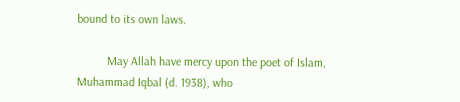bound to its own laws.

          May Allah have mercy upon the poet of Islam, Muhammad Iqbal (d. 1938), who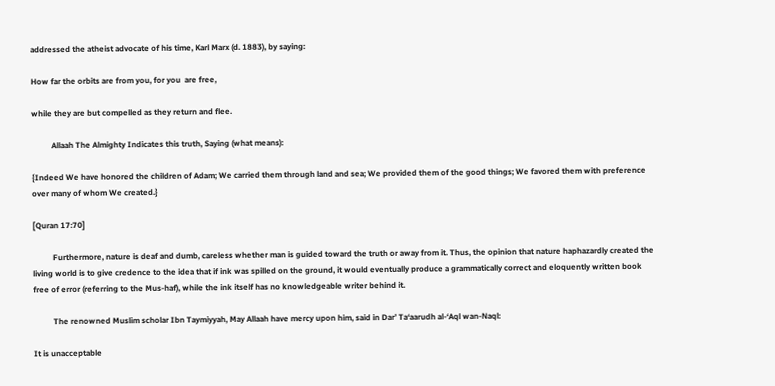addressed the atheist advocate of his time, Karl Marx (d. 1883), by saying:

How far the orbits are from you, for you  are free,

while they are but compelled as they return and flee.

          Allaah The Almighty Indicates this truth, Saying (what means):

{Indeed We have honored the children of Adam; We carried them through land and sea; We provided them of the good things; We favored them with preference over many of whom We created.}

[Quran 17:70]

          Furthermore, nature is deaf and dumb, careless whether man is guided toward the truth or away from it. Thus, the opinion that nature haphazardly created the living world is to give credence to the idea that if ink was spilled on the ground, it would eventually produce a grammatically correct and eloquently written book free of error (referring to the Mus-haf), while the ink itself has no knowledgeable writer behind it.

          The renowned Muslim scholar Ibn Taymiyyah, May Allaah have mercy upon him, said in Dar’ Ta‘aarudh al-‘Aql wan-Naql:

It is unacceptable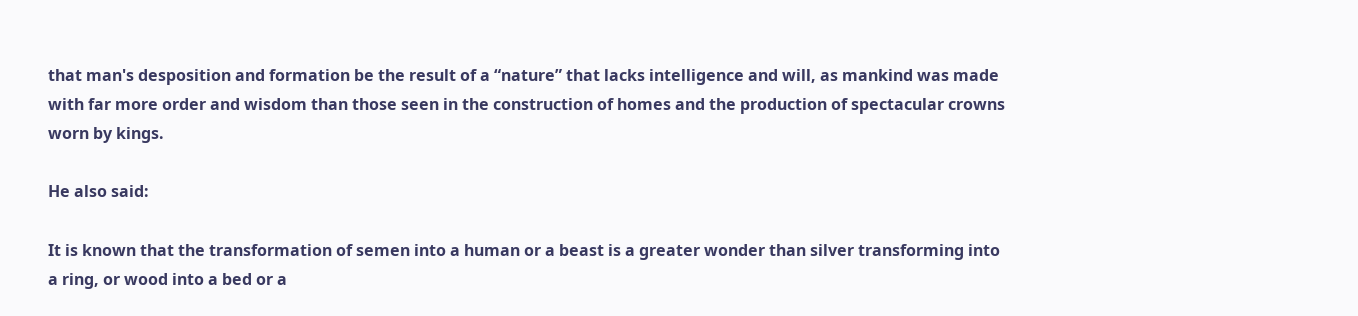that man's desposition and formation be the result of a “nature” that lacks intelligence and will, as mankind was made with far more order and wisdom than those seen in the construction of homes and the production of spectacular crowns worn by kings.

He also said:

It is known that the transformation of semen into a human or a beast is a greater wonder than silver transforming into a ring, or wood into a bed or a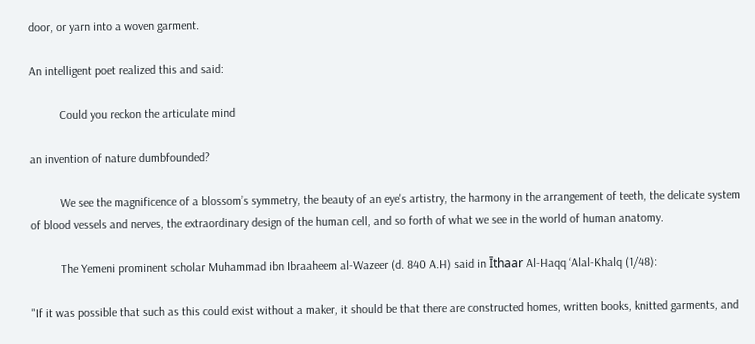door, or yarn into a woven garment.

An intelligent poet realized this and said:

          Could you reckon the articulate mind

an invention of nature dumbfounded?

          We see the magnificence of a blossom’s symmetry, the beauty of an eye's artistry, the harmony in the arrangement of teeth, the delicate system of blood vessels and nerves, the extraordinary design of the human cell, and so forth of what we see in the world of human anatomy.

          The Yemeni prominent scholar Muhammad ibn Ibraaheem al-Wazeer (d. 840 A.H) said in Īthaar Al-Haqq ‘Alal-Khalq (1/48):

"If it was possible that such as this could exist without a maker, it should be that there are constructed homes, written books, knitted garments, and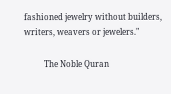fashioned jewelry without builders, writers, weavers or jewelers."

          The Noble Quran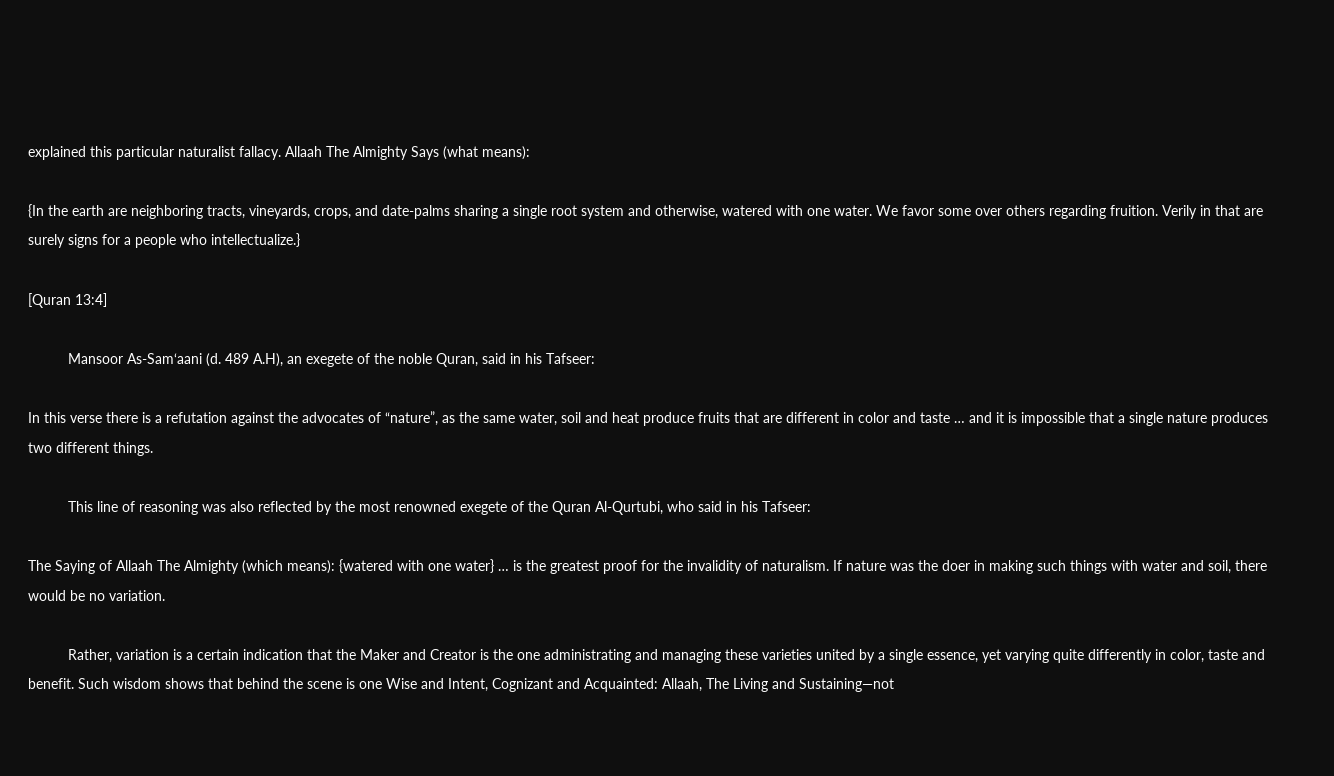explained this particular naturalist fallacy. Allaah The Almighty Says (what means):

{In the earth are neighboring tracts, vineyards, crops, and date-palms sharing a single root system and otherwise, watered with one water. We favor some over others regarding fruition. Verily in that are surely signs for a people who intellectualize.}

[Quran 13:4]

          Mansoor As-Sam‘aani (d. 489 A.H), an exegete of the noble Quran, said in his Tafseer:

In this verse there is a refutation against the advocates of “nature”, as the same water, soil and heat produce fruits that are different in color and taste … and it is impossible that a single nature produces two different things.

          This line of reasoning was also reflected by the most renowned exegete of the Quran Al-Qurtubi, who said in his Tafseer:

The Saying of Allaah The Almighty (which means): {watered with one water} … is the greatest proof for the invalidity of naturalism. If nature was the doer in making such things with water and soil, there would be no variation.

          Rather, variation is a certain indication that the Maker and Creator is the one administrating and managing these varieties united by a single essence, yet varying quite differently in color, taste and benefit. Such wisdom shows that behind the scene is one Wise and Intent, Cognizant and Acquainted: Allaah, The Living and Sustaining—not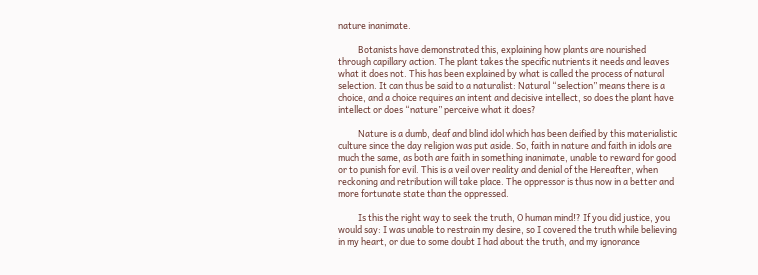nature inanimate.

          Botanists have demonstrated this, explaining how plants are nourished through capillary action. The plant takes the specific nutrients it needs and leaves what it does not. This has been explained by what is called the process of natural selection. It can thus be said to a naturalist: Natural “selection” means there is a choice, and a choice requires an intent and decisive intellect, so does the plant have intellect or does “nature” perceive what it does?

          Nature is a dumb, deaf and blind idol which has been deified by this materialistic culture since the day religion was put aside. So, faith in nature and faith in idols are much the same, as both are faith in something inanimate, unable to reward for good or to punish for evil. This is a veil over reality and denial of the Hereafter, when reckoning and retribution will take place. The oppressor is thus now in a better and more fortunate state than the oppressed.

          Is this the right way to seek the truth, O human mind!? If you did justice, you would say: I was unable to restrain my desire, so I covered the truth while believing in my heart, or due to some doubt I had about the truth, and my ignorance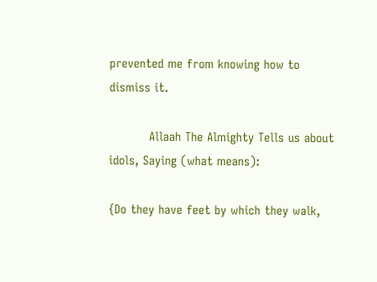prevented me from knowing how to dismiss it.

          Allaah The Almighty Tells us about idols, Saying (what means):

{Do they have feet by which they walk,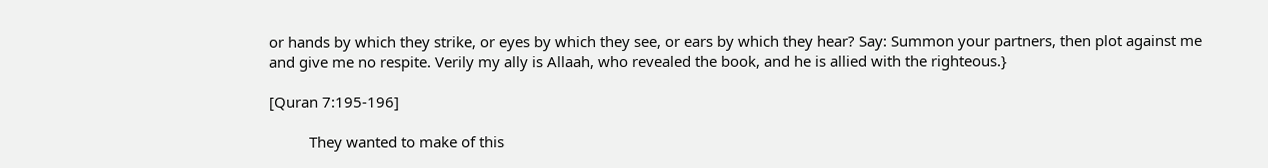or hands by which they strike, or eyes by which they see, or ears by which they hear? Say: Summon your partners, then plot against me and give me no respite. Verily my ally is Allaah, who revealed the book, and he is allied with the righteous.}

[Quran 7:195-196]

          They wanted to make of this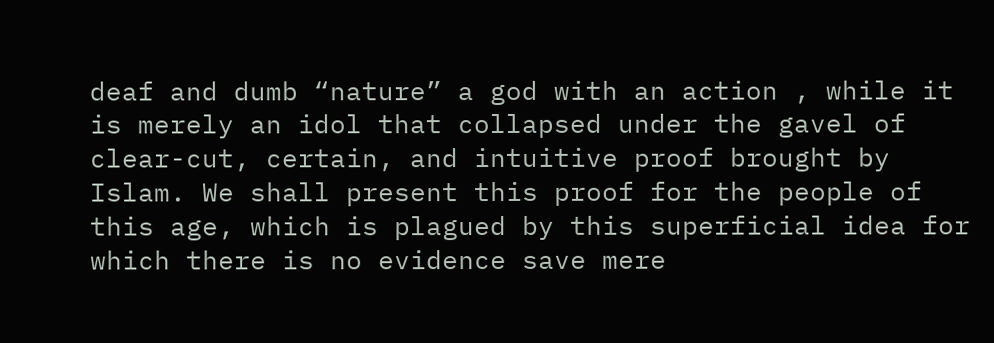deaf and dumb “nature” a god with an action , while it is merely an idol that collapsed under the gavel of clear-cut, certain, and intuitive proof brought by Islam. We shall present this proof for the people of this age, which is plagued by this superficial idea for which there is no evidence save mere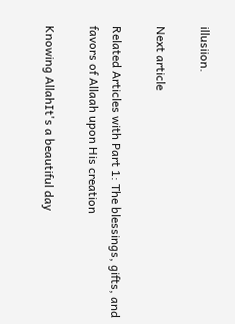illusiion.

Next article

Related Articles with Part 1: The blessings, gifts, and favors of Allaah upon His creation

Knowing AllahIt's a beautiful day